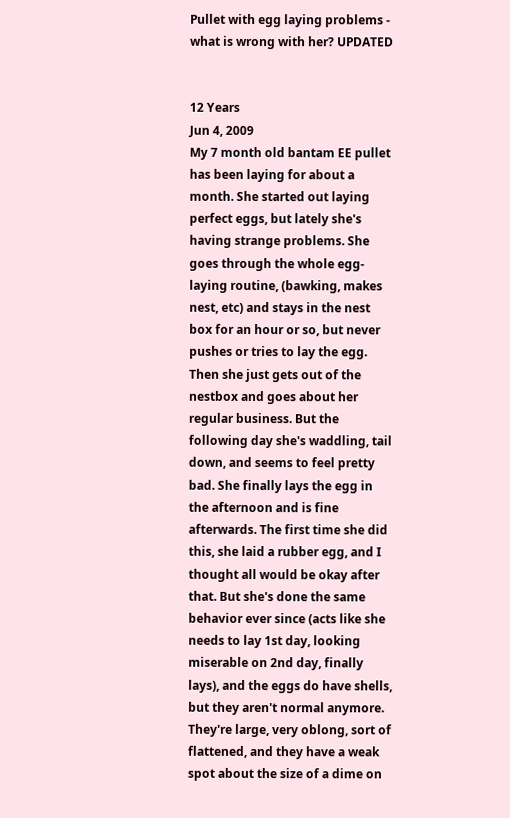Pullet with egg laying problems - what is wrong with her? UPDATED


12 Years
Jun 4, 2009
My 7 month old bantam EE pullet has been laying for about a month. She started out laying perfect eggs, but lately she's having strange problems. She goes through the whole egg-laying routine, (bawking, makes nest, etc) and stays in the nest box for an hour or so, but never pushes or tries to lay the egg. Then she just gets out of the nestbox and goes about her regular business. But the following day she's waddling, tail down, and seems to feel pretty bad. She finally lays the egg in the afternoon and is fine afterwards. The first time she did this, she laid a rubber egg, and I thought all would be okay after that. But she's done the same behavior ever since (acts like she needs to lay 1st day, looking miserable on 2nd day, finally lays), and the eggs do have shells, but they aren't normal anymore. They're large, very oblong, sort of flattened, and they have a weak spot about the size of a dime on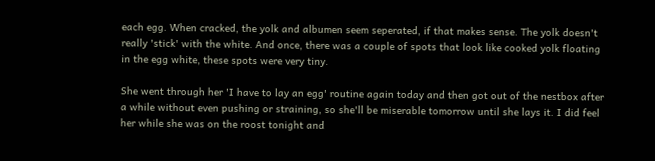each egg. When cracked, the yolk and albumen seem seperated, if that makes sense. The yolk doesn't really 'stick' with the white. And once, there was a couple of spots that look like cooked yolk floating in the egg white, these spots were very tiny.

She went through her 'I have to lay an egg' routine again today and then got out of the nestbox after a while without even pushing or straining, so she'll be miserable tomorrow until she lays it. I did feel her while she was on the roost tonight and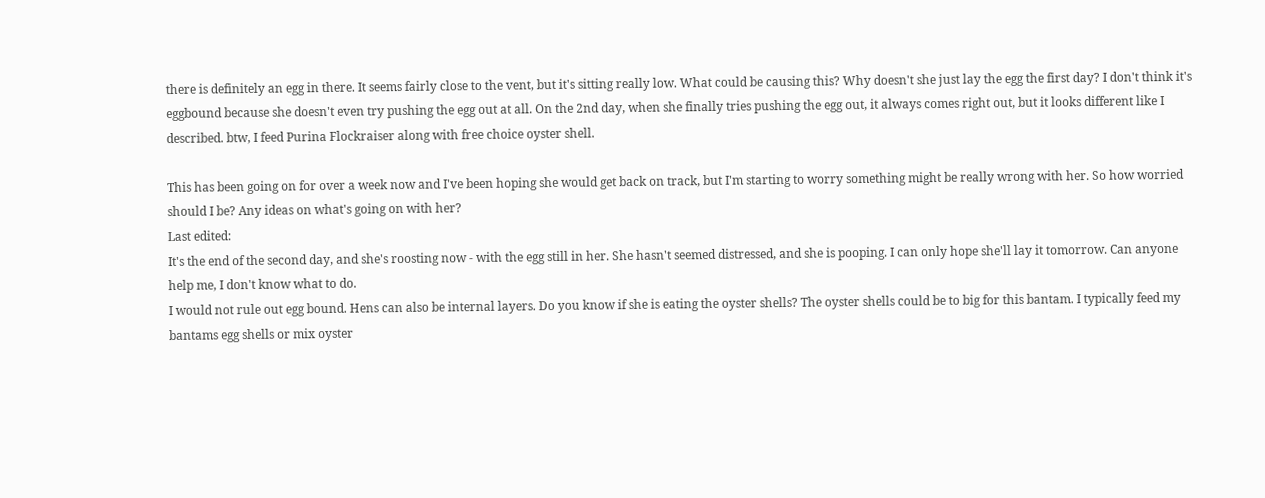there is definitely an egg in there. It seems fairly close to the vent, but it's sitting really low. What could be causing this? Why doesn't she just lay the egg the first day? I don't think it's eggbound because she doesn't even try pushing the egg out at all. On the 2nd day, when she finally tries pushing the egg out, it always comes right out, but it looks different like I described. btw, I feed Purina Flockraiser along with free choice oyster shell.

This has been going on for over a week now and I've been hoping she would get back on track, but I'm starting to worry something might be really wrong with her. So how worried should I be? Any ideas on what's going on with her?
Last edited:
It's the end of the second day, and she's roosting now - with the egg still in her. She hasn't seemed distressed, and she is pooping. I can only hope she'll lay it tomorrow. Can anyone help me, I don't know what to do.
I would not rule out egg bound. Hens can also be internal layers. Do you know if she is eating the oyster shells? The oyster shells could be to big for this bantam. I typically feed my bantams egg shells or mix oyster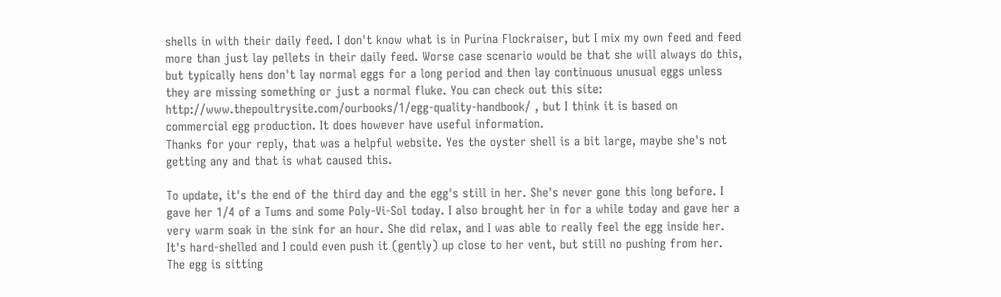shells in with their daily feed. I don't know what is in Purina Flockraiser, but I mix my own feed and feed more than just lay pellets in their daily feed. Worse case scenario would be that she will always do this, but typically hens don't lay normal eggs for a long period and then lay continuous unusual eggs unless they are missing something or just a normal fluke. You can check out this site: http://www.thepoultrysite.com/ourbooks/1/egg-quality-handbook/ , but I think it is based on commercial egg production. It does however have useful information.
Thanks for your reply, that was a helpful website. Yes the oyster shell is a bit large, maybe she's not getting any and that is what caused this.

To update, it's the end of the third day and the egg's still in her. She's never gone this long before. I gave her 1/4 of a Tums and some Poly-Vi-Sol today. I also brought her in for a while today and gave her a very warm soak in the sink for an hour. She did relax, and I was able to really feel the egg inside her. It's hard-shelled and I could even push it (gently) up close to her vent, but still no pushing from her. The egg is sitting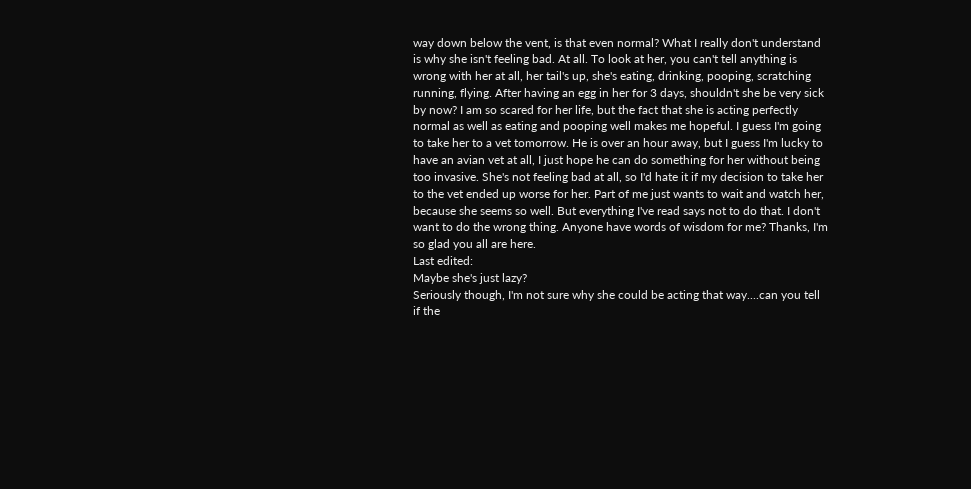way down below the vent, is that even normal? What I really don't understand is why she isn't feeling bad. At all. To look at her, you can't tell anything is wrong with her at all, her tail's up, she's eating, drinking, pooping, scratching running, flying. After having an egg in her for 3 days, shouldn't she be very sick by now? I am so scared for her life, but the fact that she is acting perfectly normal as well as eating and pooping well makes me hopeful. I guess I'm going to take her to a vet tomorrow. He is over an hour away, but I guess I'm lucky to have an avian vet at all, I just hope he can do something for her without being too invasive. She's not feeling bad at all, so I'd hate it if my decision to take her to the vet ended up worse for her. Part of me just wants to wait and watch her, because she seems so well. But everything I've read says not to do that. I don't want to do the wrong thing. Anyone have words of wisdom for me? Thanks, I'm so glad you all are here.
Last edited:
Maybe she's just lazy?
Seriously though, I'm not sure why she could be acting that way....can you tell if the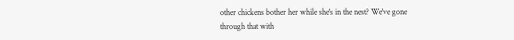other chickens bother her while she's in the nest? We've gone through that with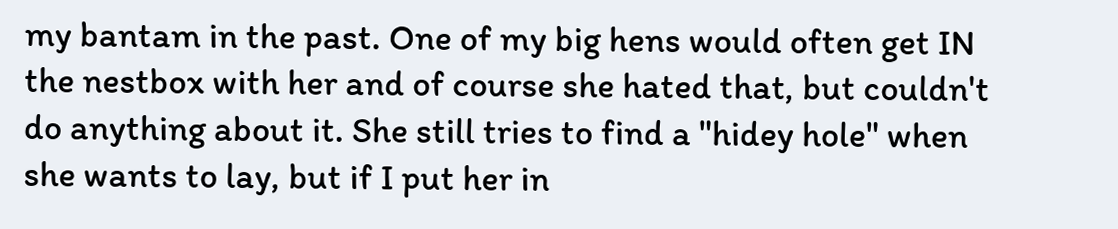my bantam in the past. One of my big hens would often get IN the nestbox with her and of course she hated that, but couldn't do anything about it. She still tries to find a "hidey hole" when she wants to lay, but if I put her in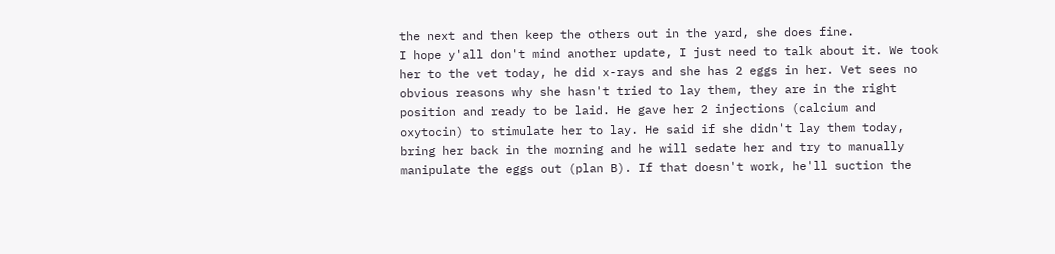the next and then keep the others out in the yard, she does fine.
I hope y'all don't mind another update, I just need to talk about it. We took her to the vet today, he did x-rays and she has 2 eggs in her. Vet sees no obvious reasons why she hasn't tried to lay them, they are in the right position and ready to be laid. He gave her 2 injections (calcium and oxytocin) to stimulate her to lay. He said if she didn't lay them today, bring her back in the morning and he will sedate her and try to manually manipulate the eggs out (plan B). If that doesn't work, he'll suction the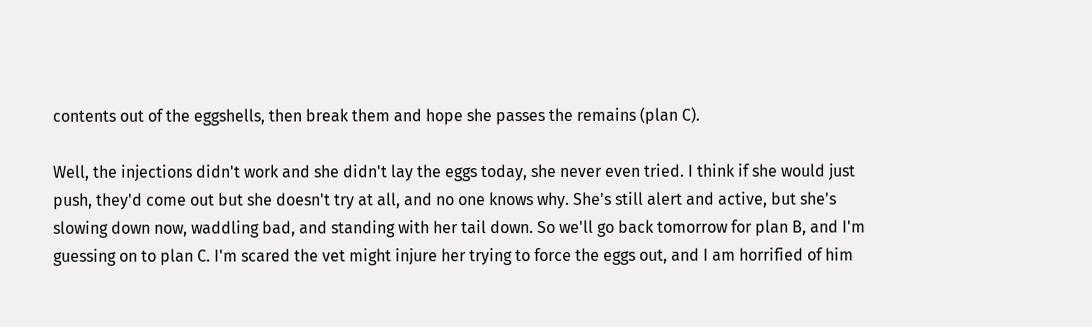contents out of the eggshells, then break them and hope she passes the remains (plan C).

Well, the injections didn't work and she didn't lay the eggs today, she never even tried. I think if she would just push, they'd come out but she doesn't try at all, and no one knows why. She's still alert and active, but she's slowing down now, waddling bad, and standing with her tail down. So we'll go back tomorrow for plan B, and I'm guessing on to plan C. I'm scared the vet might injure her trying to force the eggs out, and I am horrified of him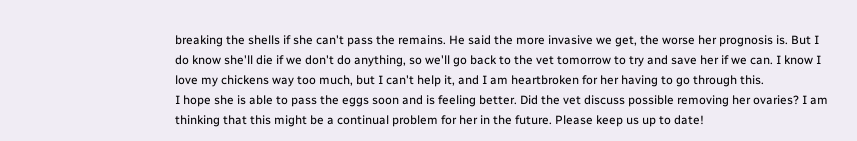breaking the shells if she can't pass the remains. He said the more invasive we get, the worse her prognosis is. But I do know she'll die if we don't do anything, so we'll go back to the vet tomorrow to try and save her if we can. I know I love my chickens way too much, but I can't help it, and I am heartbroken for her having to go through this.
I hope she is able to pass the eggs soon and is feeling better. Did the vet discuss possible removing her ovaries? I am thinking that this might be a continual problem for her in the future. Please keep us up to date!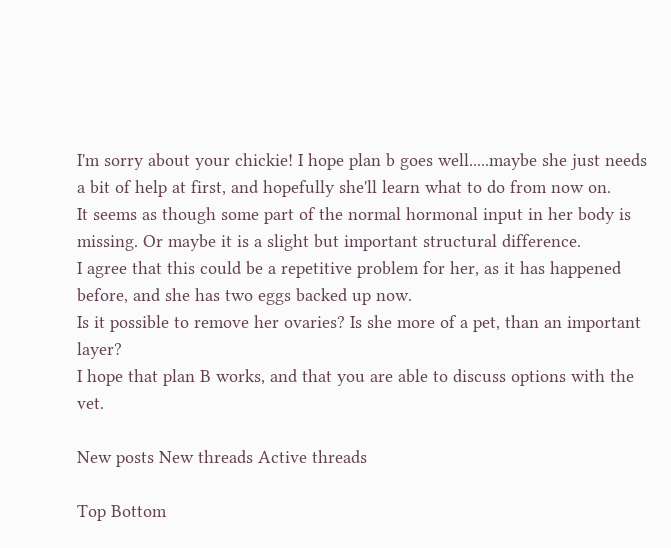I'm sorry about your chickie! I hope plan b goes well.....maybe she just needs a bit of help at first, and hopefully she'll learn what to do from now on.
It seems as though some part of the normal hormonal input in her body is missing. Or maybe it is a slight but important structural difference.
I agree that this could be a repetitive problem for her, as it has happened before, and she has two eggs backed up now.
Is it possible to remove her ovaries? Is she more of a pet, than an important layer?
I hope that plan B works, and that you are able to discuss options with the vet.

New posts New threads Active threads

Top Bottom